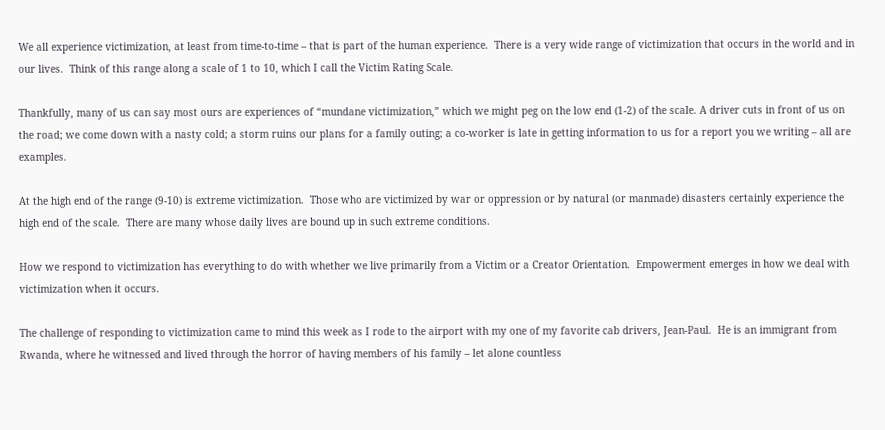We all experience victimization, at least from time-to-time – that is part of the human experience.  There is a very wide range of victimization that occurs in the world and in our lives.  Think of this range along a scale of 1 to 10, which I call the Victim Rating Scale.

Thankfully, many of us can say most ours are experiences of “mundane victimization,” which we might peg on the low end (1-2) of the scale. A driver cuts in front of us on the road; we come down with a nasty cold; a storm ruins our plans for a family outing; a co-worker is late in getting information to us for a report you we writing – all are examples.

At the high end of the range (9-10) is extreme victimization.  Those who are victimized by war or oppression or by natural (or manmade) disasters certainly experience the high end of the scale.  There are many whose daily lives are bound up in such extreme conditions.

How we respond to victimization has everything to do with whether we live primarily from a Victim or a Creator Orientation.  Empowerment emerges in how we deal with victimization when it occurs.

The challenge of responding to victimization came to mind this week as I rode to the airport with my one of my favorite cab drivers, Jean-Paul.  He is an immigrant from Rwanda, where he witnessed and lived through the horror of having members of his family – let alone countless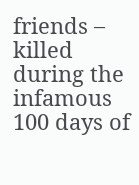friends – killed during the infamous 100 days of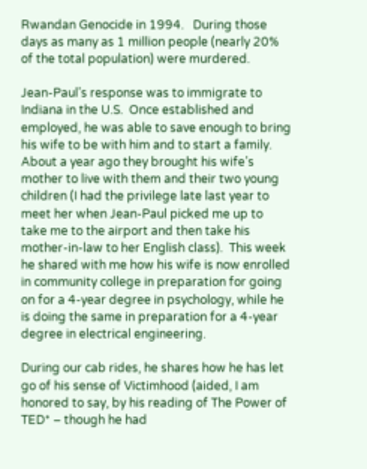Rwandan Genocide in 1994.   During those days as many as 1 million people (nearly 20% of the total population) were murdered.

Jean-Paul’s response was to immigrate to Indiana in the U.S.  Once established and employed, he was able to save enough to bring his wife to be with him and to start a family.  About a year ago they brought his wife’s mother to live with them and their two young children (I had the privilege late last year to meet her when Jean-Paul picked me up to take me to the airport and then take his mother-in-law to her English class).  This week he shared with me how his wife is now enrolled in community college in preparation for going on for a 4-year degree in psychology, while he is doing the same in preparation for a 4-year degree in electrical engineering.

During our cab rides, he shares how he has let go of his sense of Victimhood (aided, I am honored to say, by his reading of The Power of TED* – though he had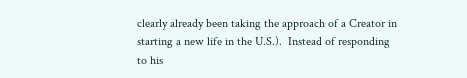clearly already been taking the approach of a Creator in starting a new life in the U.S.).  Instead of responding to his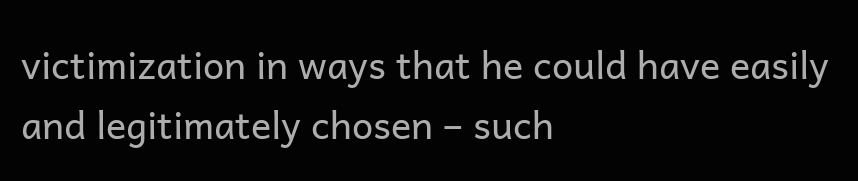victimization in ways that he could have easily and legitimately chosen – such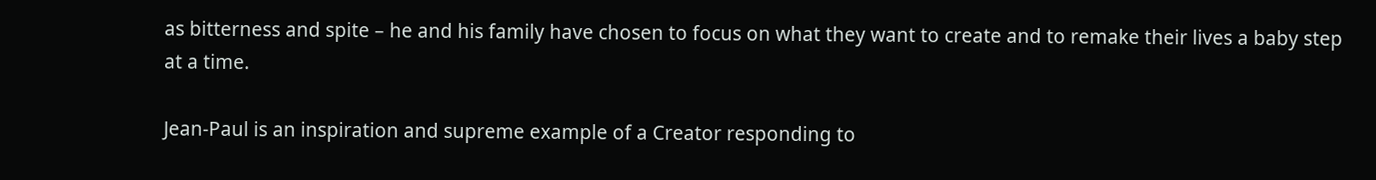as bitterness and spite – he and his family have chosen to focus on what they want to create and to remake their lives a baby step at a time.

Jean-Paul is an inspiration and supreme example of a Creator responding to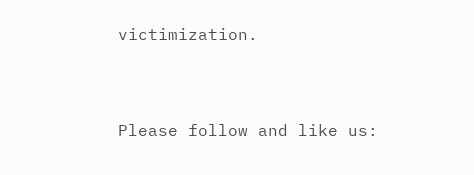victimization.


Please follow and like us: